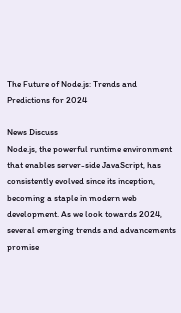The Future of Node.js: Trends and Predictions for 2024

News Discuss
Node.js, the powerful runtime environment that enables server-side JavaScript, has consistently evolved since its inception, becoming a staple in modern web development. As we look towards 2024, several emerging trends and advancements promise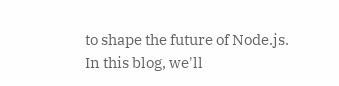to shape the future of Node.js. In this blog, we'll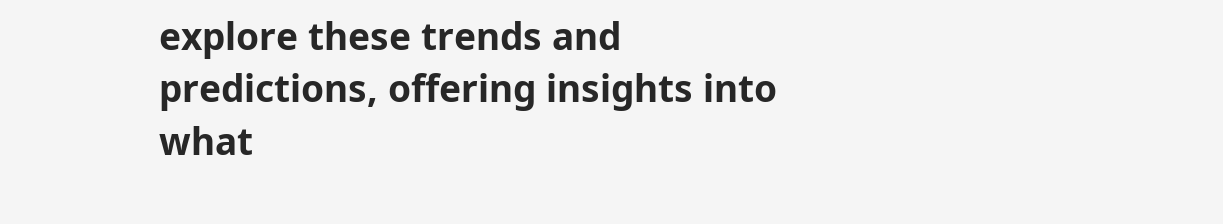explore these trends and predictions, offering insights into what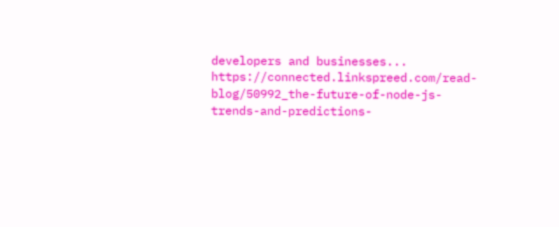developers and businesses... https://connected.linkspreed.com/read-blog/50992_the-future-of-node-js-trends-and-predictions-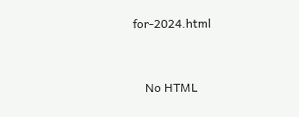for-2024.html


    No HTML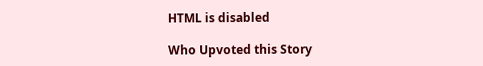HTML is disabled

Who Upvoted this Story